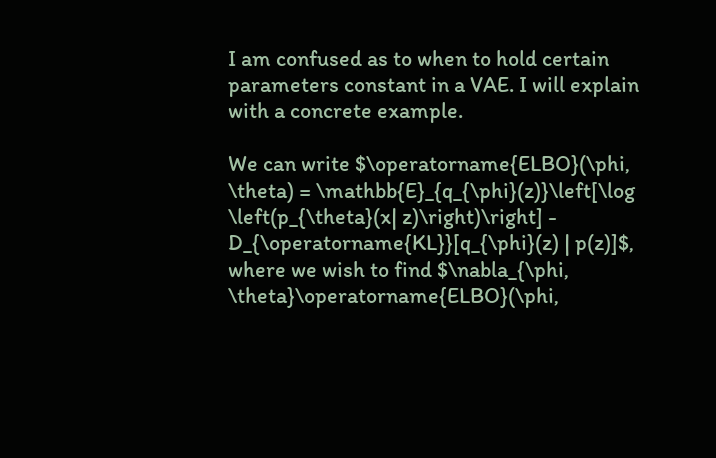I am confused as to when to hold certain parameters constant in a VAE. I will explain with a concrete example.

We can write $\operatorname{ELBO}(\phi, \theta) = \mathbb{E}_{q_{\phi}(z)}\left[\log \left(p_{\theta}(x| z)\right)\right] - D_{\operatorname{KL}}[q_{\phi}(z) | p(z)]$, where we wish to find $\nabla_{\phi, \theta}\operatorname{ELBO}(\phi,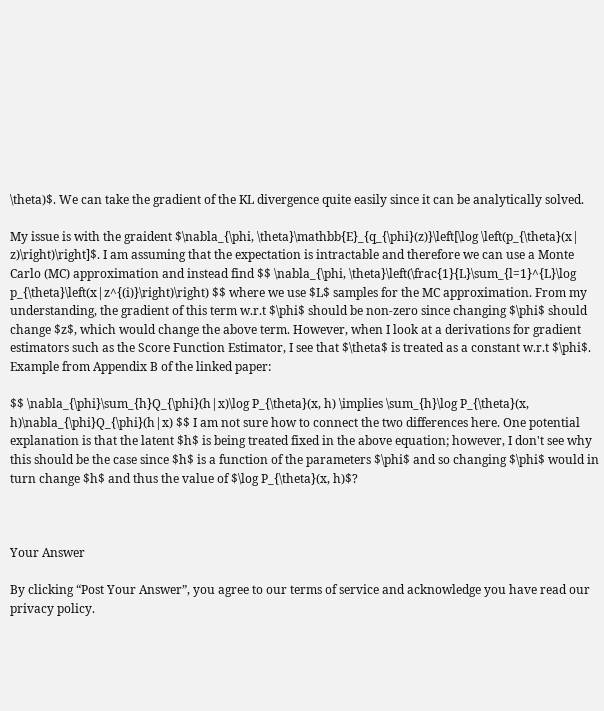\theta)$. We can take the gradient of the KL divergence quite easily since it can be analytically solved.

My issue is with the graident $\nabla_{\phi, \theta}\mathbb{E}_{q_{\phi}(z)}\left[\log \left(p_{\theta}(x| z)\right)\right]$. I am assuming that the expectation is intractable and therefore we can use a Monte Carlo (MC) approximation and instead find $$ \nabla_{\phi, \theta}\left(\frac{1}{L}\sum_{l=1}^{L}\log p_{\theta}\left(x|z^{(i)}\right)\right) $$ where we use $L$ samples for the MC approximation. From my understanding, the gradient of this term w.r.t $\phi$ should be non-zero since changing $\phi$ should change $z$, which would change the above term. However, when I look at a derivations for gradient estimators such as the Score Function Estimator, I see that $\theta$ is treated as a constant w.r.t $\phi$. Example from Appendix B of the linked paper:

$$ \nabla_{\phi}\sum_{h}Q_{\phi}(h|x)\log P_{\theta}(x, h) \implies \sum_{h}\log P_{\theta}(x, h)\nabla_{\phi}Q_{\phi}(h|x) $$ I am not sure how to connect the two differences here. One potential explanation is that the latent $h$ is being treated fixed in the above equation; however, I don't see why this should be the case since $h$ is a function of the parameters $\phi$ and so changing $\phi$ would in turn change $h$ and thus the value of $\log P_{\theta}(x, h)$?



Your Answer

By clicking “Post Your Answer”, you agree to our terms of service and acknowledge you have read our privacy policy.